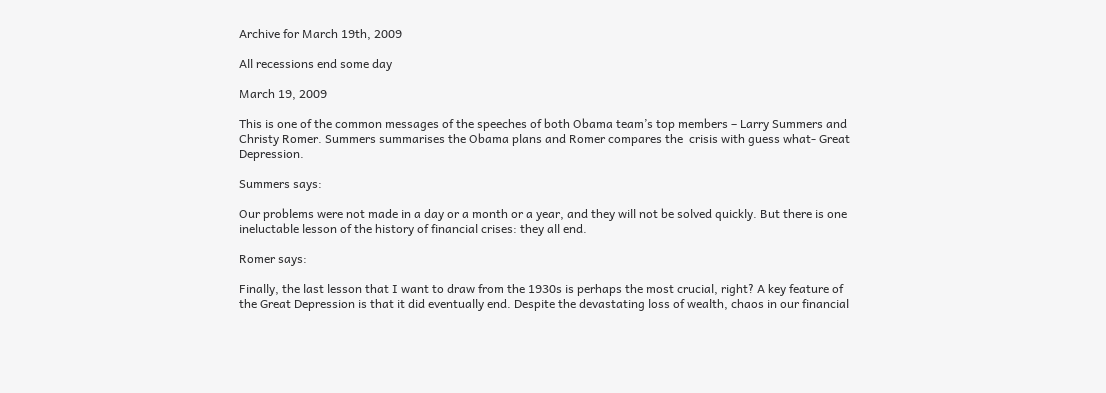Archive for March 19th, 2009

All recessions end some day

March 19, 2009

This is one of the common messages of the speeches of both Obama team’s top members – Larry Summers and Christy Romer. Summers summarises the Obama plans and Romer compares the  crisis with guess what- Great Depression.

Summers says:

Our problems were not made in a day or a month or a year, and they will not be solved quickly. But there is one ineluctable lesson of the history of financial crises: they all end.

Romer says:

Finally, the last lesson that I want to draw from the 1930s is perhaps the most crucial, right? A key feature of the Great Depression is that it did eventually end. Despite the devastating loss of wealth, chaos in our financial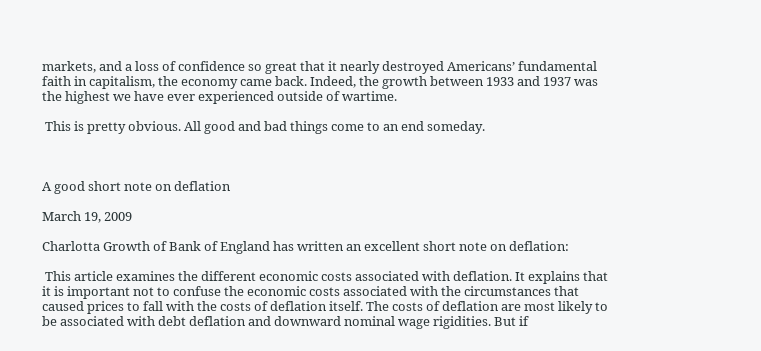markets, and a loss of confidence so great that it nearly destroyed Americans’ fundamental faith in capitalism, the economy came back. Indeed, the growth between 1933 and 1937 was the highest we have ever experienced outside of wartime.

 This is pretty obvious. All good and bad things come to an end someday.



A good short note on deflation

March 19, 2009

Charlotta Growth of Bank of England has written an excellent short note on deflation:

 This article examines the different economic costs associated with deflation. It explains that it is important not to confuse the economic costs associated with the circumstances that caused prices to fall with the costs of deflation itself. The costs of deflation are most likely to be associated with debt deflation and downward nominal wage rigidities. But if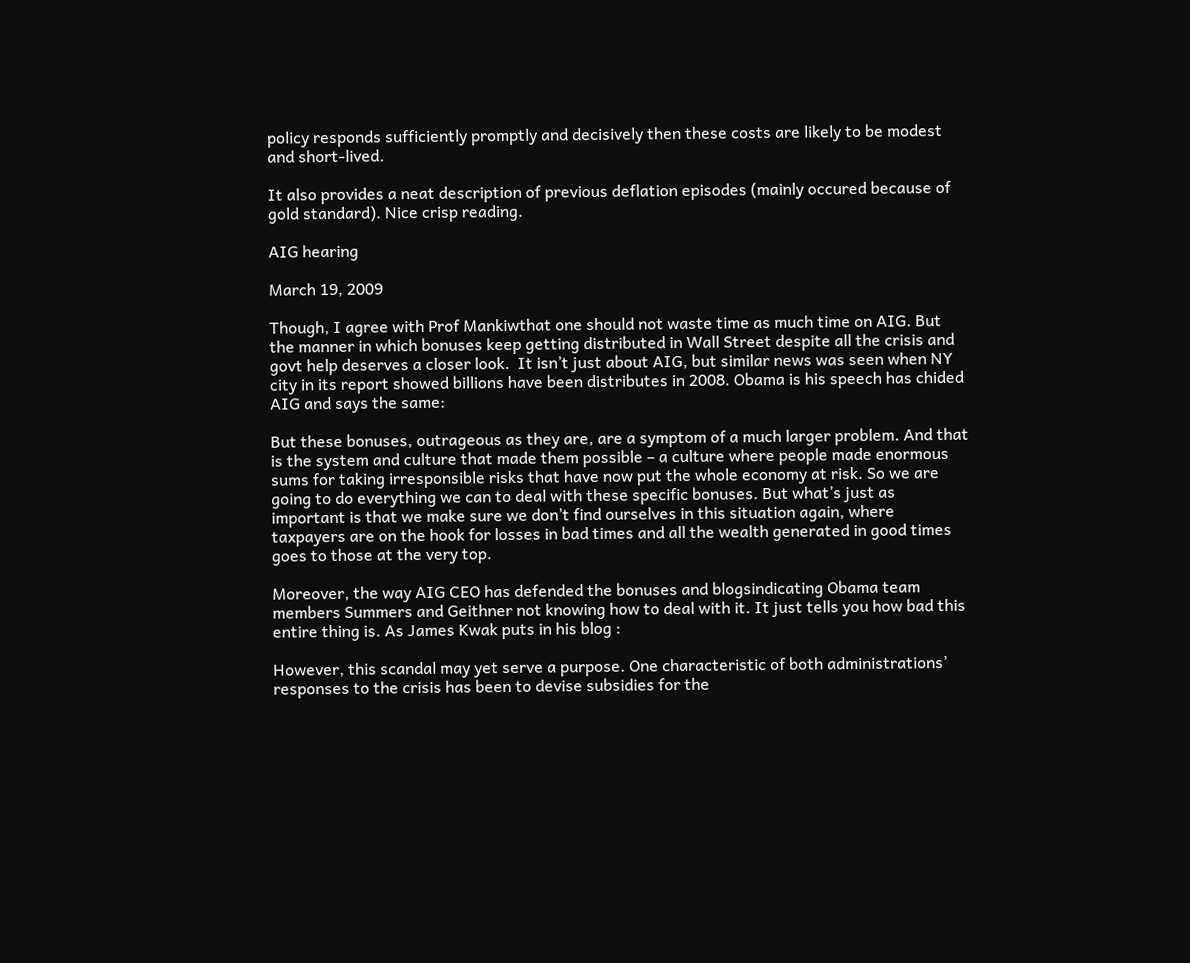policy responds sufficiently promptly and decisively then these costs are likely to be modest and short-lived.

It also provides a neat description of previous deflation episodes (mainly occured because of gold standard). Nice crisp reading.

AIG hearing

March 19, 2009

Though, I agree with Prof Mankiwthat one should not waste time as much time on AIG. But the manner in which bonuses keep getting distributed in Wall Street despite all the crisis and govt help deserves a closer look.  It isn’t just about AIG, but similar news was seen when NY city in its report showed billions have been distributes in 2008. Obama is his speech has chided AIG and says the same:

But these bonuses, outrageous as they are, are a symptom of a much larger problem. And that is the system and culture that made them possible – a culture where people made enormous sums for taking irresponsible risks that have now put the whole economy at risk. So we are going to do everything we can to deal with these specific bonuses. But what’s just as important is that we make sure we don’t find ourselves in this situation again, where taxpayers are on the hook for losses in bad times and all the wealth generated in good times goes to those at the very top.

Moreover, the way AIG CEO has defended the bonuses and blogsindicating Obama team members Summers and Geithner not knowing how to deal with it. It just tells you how bad this entire thing is. As James Kwak puts in his blog :

However, this scandal may yet serve a purpose. One characteristic of both administrations’ responses to the crisis has been to devise subsidies for the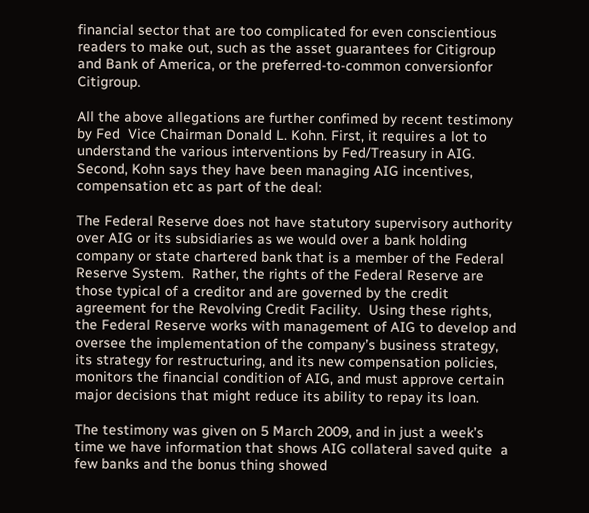financial sector that are too complicated for even conscientious readers to make out, such as the asset guarantees for Citigroup and Bank of America, or the preferred-to-common conversionfor Citigroup.

All the above allegations are further confimed by recent testimony by Fed  Vice Chairman Donald L. Kohn. First, it requires a lot to understand the various interventions by Fed/Treasury in AIG. Second, Kohn says they have been managing AIG incentives, compensation etc as part of the deal:

The Federal Reserve does not have statutory supervisory authority over AIG or its subsidiaries as we would over a bank holding company or state chartered bank that is a member of the Federal Reserve System.  Rather, the rights of the Federal Reserve are those typical of a creditor and are governed by the credit agreement for the Revolving Credit Facility.  Using these rights, the Federal Reserve works with management of AIG to develop and oversee the implementation of the company’s business strategy, its strategy for restructuring, and its new compensation policies, monitors the financial condition of AIG, and must approve certain major decisions that might reduce its ability to repay its loan.

The testimony was given on 5 March 2009, and in just a week’s time we have information that shows AIG collateral saved quite  a few banks and the bonus thing showed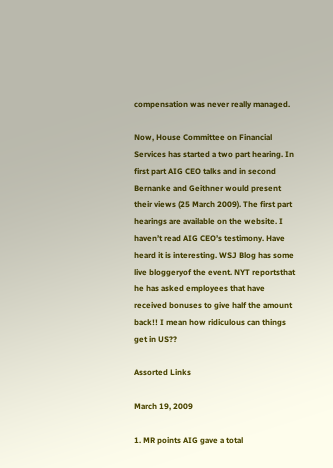compensation was never really managed.

Now, House Committee on Financial Services has started a two part hearing. In first part AIG CEO talks and in second Bernanke and Geithner would present their views (25 March 2009). The first part hearings are available on the website. I haven’t read AIG CEO’s testimony. Have heard it is interesting. WSJ Blog has some live bloggeryof the event. NYT reportsthat he has asked employees that have received bonuses to give half the amount back!! I mean how ridiculous can things get in US??

Assorted Links

March 19, 2009

1. MR points AIG gave a total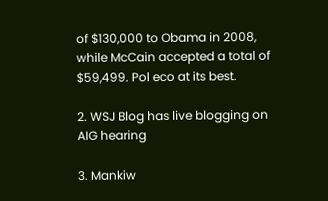of $130,000 to Obama in 2008, while McCain accepted a total of $59,499. Pol eco at its best.

2. WSJ Blog has live blogging on AIG hearing

3. Mankiw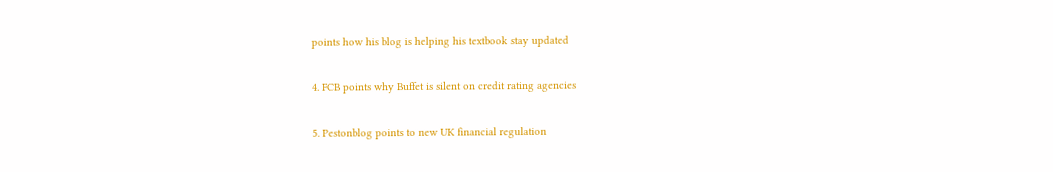points how his blog is helping his textbook stay updated

4. FCB points why Buffet is silent on credit rating agencies

5. Pestonblog points to new UK financial regulation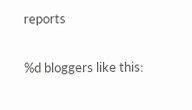reports

%d bloggers like this: